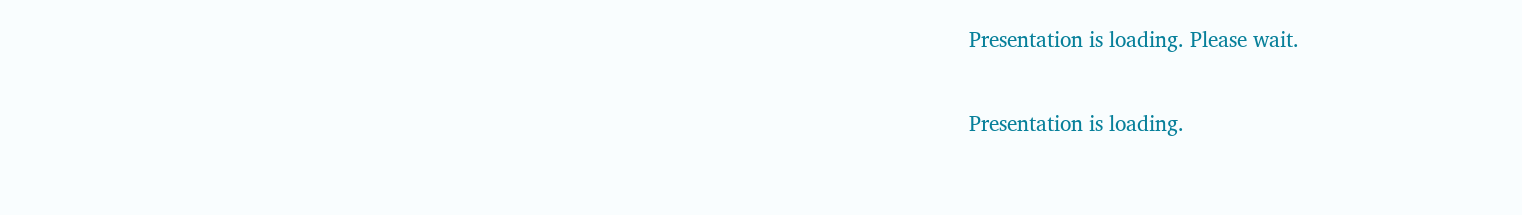Presentation is loading. Please wait.

Presentation is loading.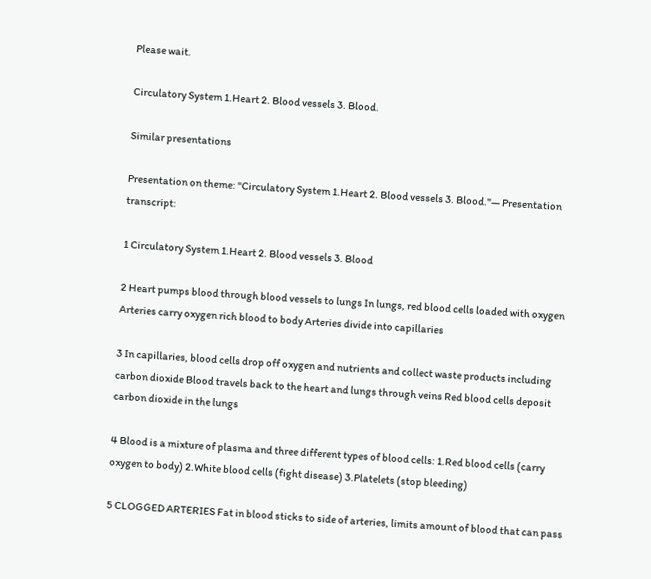Please wait.

Circulatory System 1.Heart 2. Blood vessels 3. Blood.

Similar presentations

Presentation on theme: "Circulatory System 1.Heart 2. Blood vessels 3. Blood."— Presentation transcript:

1 Circulatory System 1.Heart 2. Blood vessels 3. Blood

2 Heart pumps blood through blood vessels to lungs In lungs, red blood cells loaded with oxygen Arteries carry oxygen rich blood to body Arteries divide into capillaries

3 In capillaries, blood cells drop off oxygen and nutrients and collect waste products including carbon dioxide Blood travels back to the heart and lungs through veins Red blood cells deposit carbon dioxide in the lungs

4 Blood is a mixture of plasma and three different types of blood cells: 1.Red blood cells (carry oxygen to body) 2.White blood cells (fight disease) 3.Platelets (stop bleeding)

5 CLOGGED ARTERIES Fat in blood sticks to side of arteries, limits amount of blood that can pass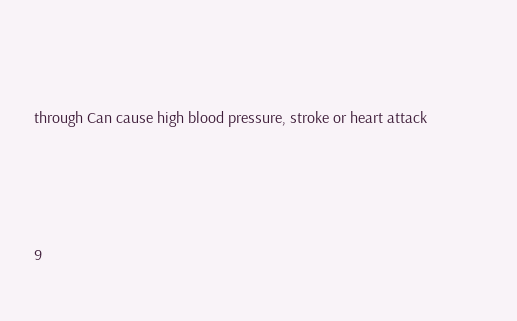through Can cause high blood pressure, stroke or heart attack




9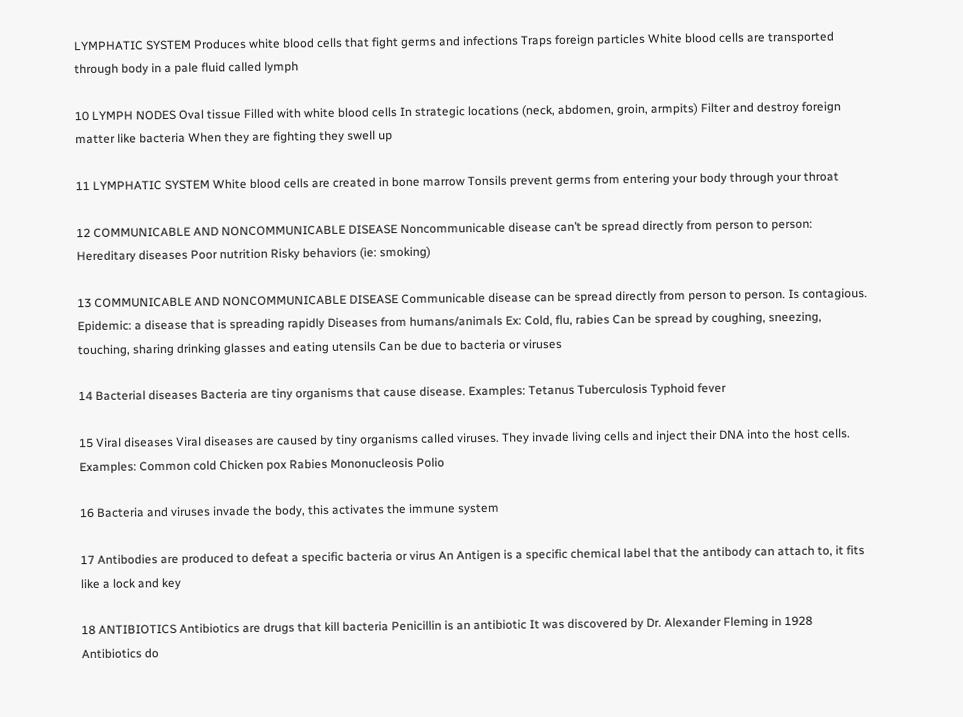LYMPHATIC SYSTEM Produces white blood cells that fight germs and infections Traps foreign particles White blood cells are transported through body in a pale fluid called lymph

10 LYMPH NODES Oval tissue Filled with white blood cells In strategic locations (neck, abdomen, groin, armpits) Filter and destroy foreign matter like bacteria When they are fighting they swell up

11 LYMPHATIC SYSTEM White blood cells are created in bone marrow Tonsils prevent germs from entering your body through your throat

12 COMMUNICABLE AND NONCOMMUNICABLE DISEASE Noncommunicable disease can’t be spread directly from person to person: Hereditary diseases Poor nutrition Risky behaviors (ie: smoking)

13 COMMUNICABLE AND NONCOMMUNICABLE DISEASE Communicable disease can be spread directly from person to person. Is contagious. Epidemic: a disease that is spreading rapidly Diseases from humans/animals Ex: Cold, flu, rabies Can be spread by coughing, sneezing, touching, sharing drinking glasses and eating utensils Can be due to bacteria or viruses

14 Bacterial diseases Bacteria are tiny organisms that cause disease. Examples: Tetanus Tuberculosis Typhoid fever

15 Viral diseases Viral diseases are caused by tiny organisms called viruses. They invade living cells and inject their DNA into the host cells. Examples: Common cold Chicken pox Rabies Mononucleosis Polio

16 Bacteria and viruses invade the body, this activates the immune system

17 Antibodies are produced to defeat a specific bacteria or virus An Antigen is a specific chemical label that the antibody can attach to, it fits like a lock and key

18 ANTIBIOTICS Antibiotics are drugs that kill bacteria Penicillin is an antibiotic It was discovered by Dr. Alexander Fleming in 1928 Antibiotics do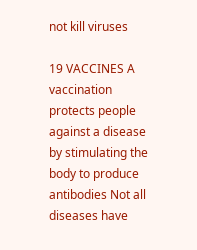not kill viruses

19 VACCINES A vaccination protects people against a disease by stimulating the body to produce antibodies Not all diseases have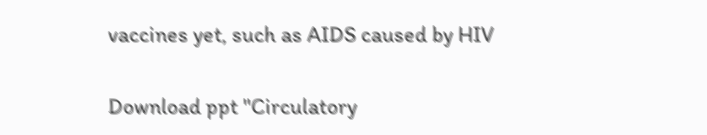vaccines yet, such as AIDS caused by HIV


Download ppt "Circulatory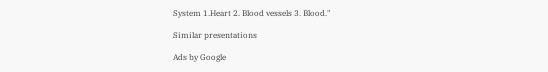System 1.Heart 2. Blood vessels 3. Blood."

Similar presentations

Ads by Google